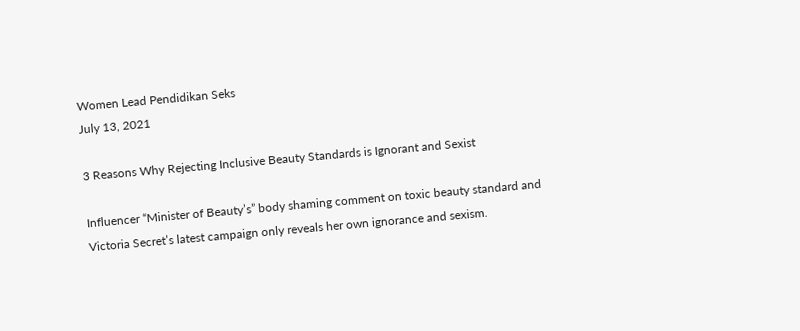Women Lead Pendidikan Seks
July 13, 2021

3 Reasons Why Rejecting Inclusive Beauty Standards is Ignorant and Sexist

Influencer “Minister of Beauty’s” body shaming comment on toxic beauty standard and Victoria Secret’s latest campaign only reveals her own ignorance and sexism.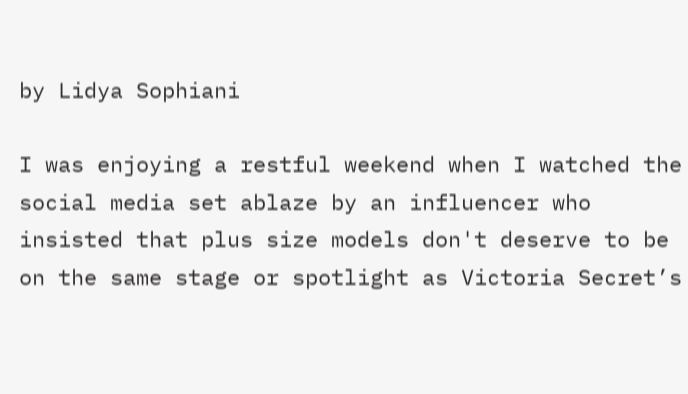by Lidya Sophiani

I was enjoying a restful weekend when I watched the social media set ablaze by an influencer who insisted that plus size models don't deserve to be on the same stage or spotlight as Victoria Secret’s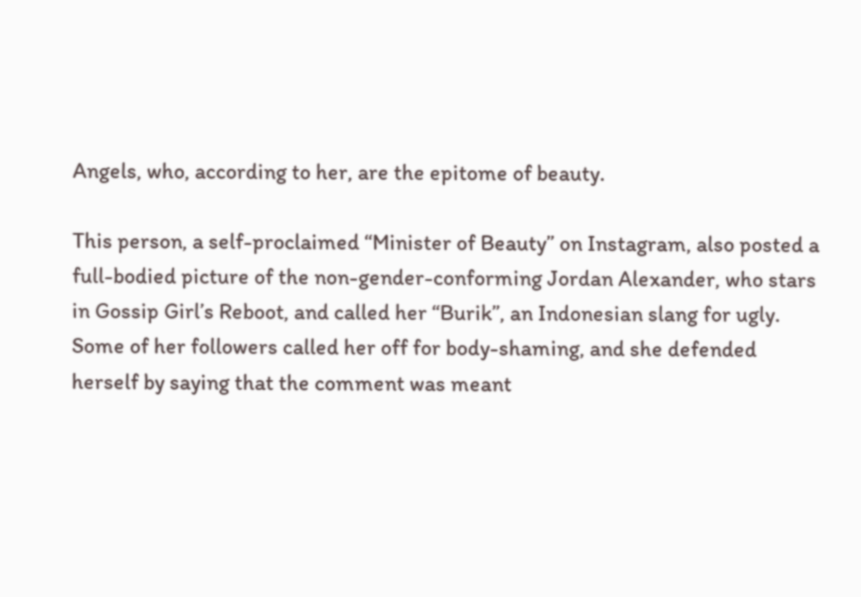Angels, who, according to her, are the epitome of beauty.

This person, a self-proclaimed “Minister of Beauty” on Instagram, also posted a full-bodied picture of the non-gender-conforming Jordan Alexander, who stars in Gossip Girl’s Reboot, and called her “Burik”, an Indonesian slang for ugly. Some of her followers called her off for body-shaming, and she defended herself by saying that the comment was meant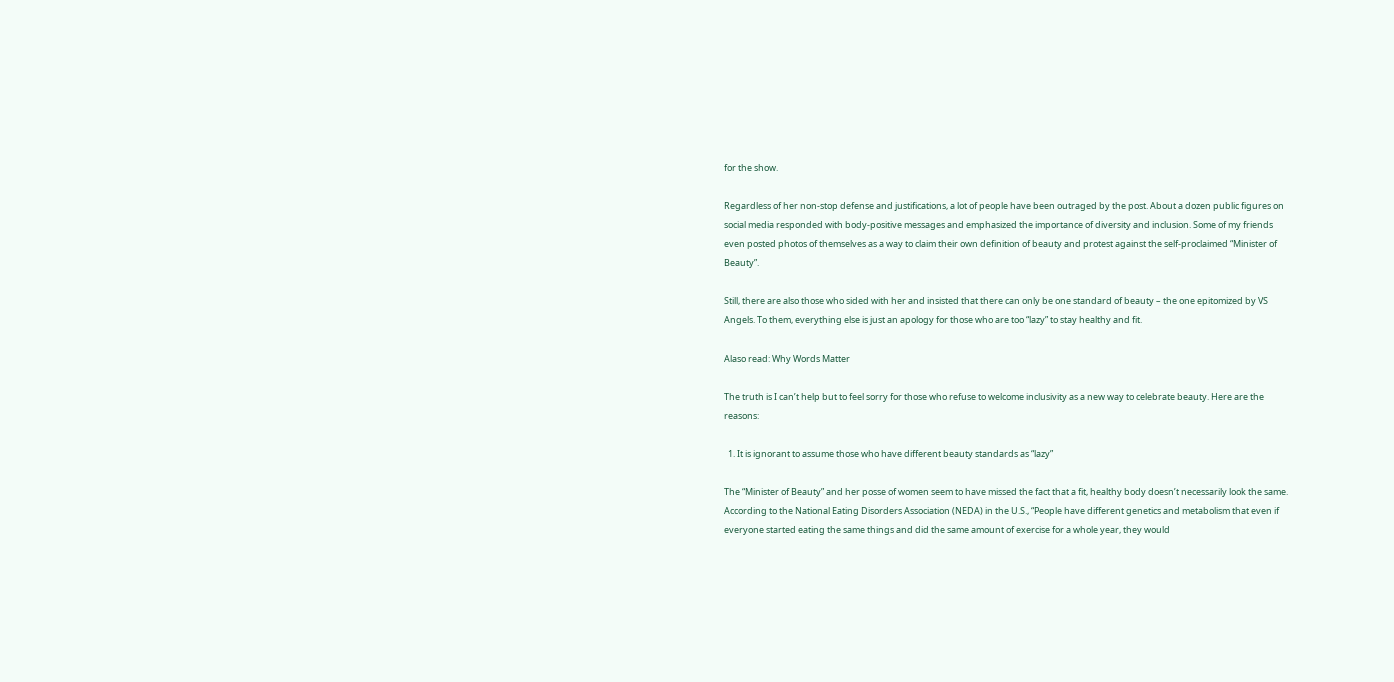for the show.

Regardless of her non-stop defense and justifications, a lot of people have been outraged by the post. About a dozen public figures on social media responded with body-positive messages and emphasized the importance of diversity and inclusion. Some of my friends even posted photos of themselves as a way to claim their own definition of beauty and protest against the self-proclaimed “Minister of Beauty”.

Still, there are also those who sided with her and insisted that there can only be one standard of beauty – the one epitomized by VS Angels. To them, everything else is just an apology for those who are too “lazy” to stay healthy and fit.

Alaso read: Why Words Matter

The truth is I can’t help but to feel sorry for those who refuse to welcome inclusivity as a new way to celebrate beauty. Here are the reasons:

  1. It is ignorant to assume those who have different beauty standards as “lazy”

The “Minister of Beauty” and her posse of women seem to have missed the fact that a fit, healthy body doesn’t necessarily look the same. According to the National Eating Disorders Association (NEDA) in the U.S., “People have different genetics and metabolism that even if everyone started eating the same things and did the same amount of exercise for a whole year, they would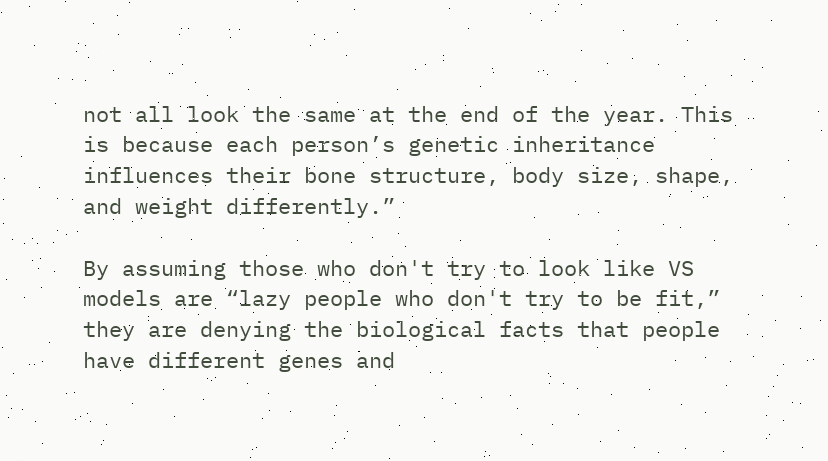not all look the same at the end of the year. This is because each person’s genetic inheritance influences their bone structure, body size, shape, and weight differently.”

By assuming those who don't try to look like VS models are “lazy people who don't try to be fit,”  they are denying the biological facts that people have different genes and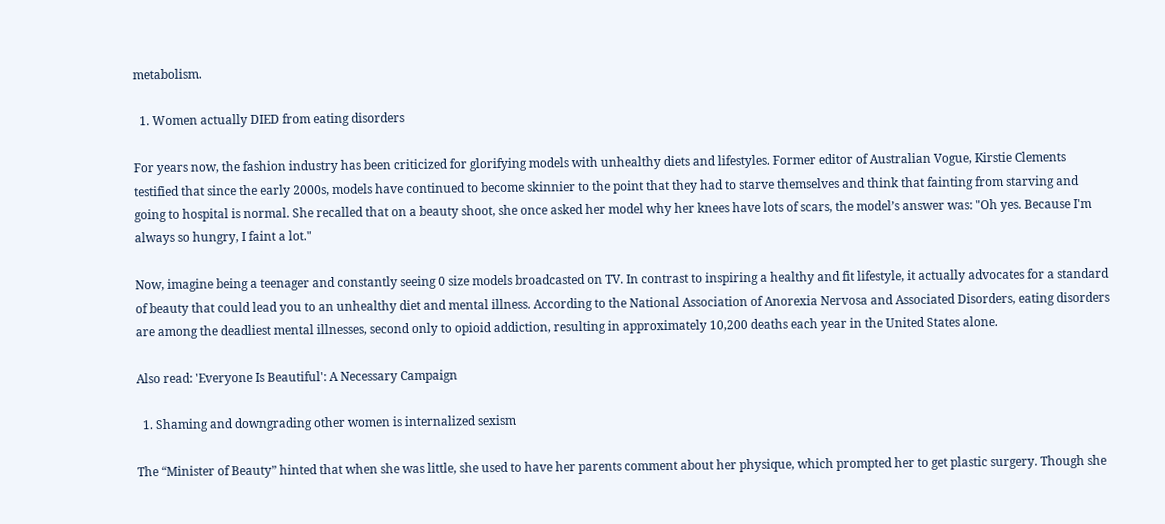metabolism.

  1. Women actually DIED from eating disorders

For years now, the fashion industry has been criticized for glorifying models with unhealthy diets and lifestyles. Former editor of Australian Vogue, Kirstie Clements testified that since the early 2000s, models have continued to become skinnier to the point that they had to starve themselves and think that fainting from starving and going to hospital is normal. She recalled that on a beauty shoot, she once asked her model why her knees have lots of scars, the model’s answer was: "Oh yes. Because I'm always so hungry, I faint a lot."

Now, imagine being a teenager and constantly seeing 0 size models broadcasted on TV. In contrast to inspiring a healthy and fit lifestyle, it actually advocates for a standard of beauty that could lead you to an unhealthy diet and mental illness. According to the National Association of Anorexia Nervosa and Associated Disorders, eating disorders are among the deadliest mental illnesses, second only to opioid addiction, resulting in approximately 10,200 deaths each year in the United States alone.

Also read: 'Everyone Is Beautiful': A Necessary Campaign

  1. Shaming and downgrading other women is internalized sexism

The “Minister of Beauty” hinted that when she was little, she used to have her parents comment about her physique, which prompted her to get plastic surgery. Though she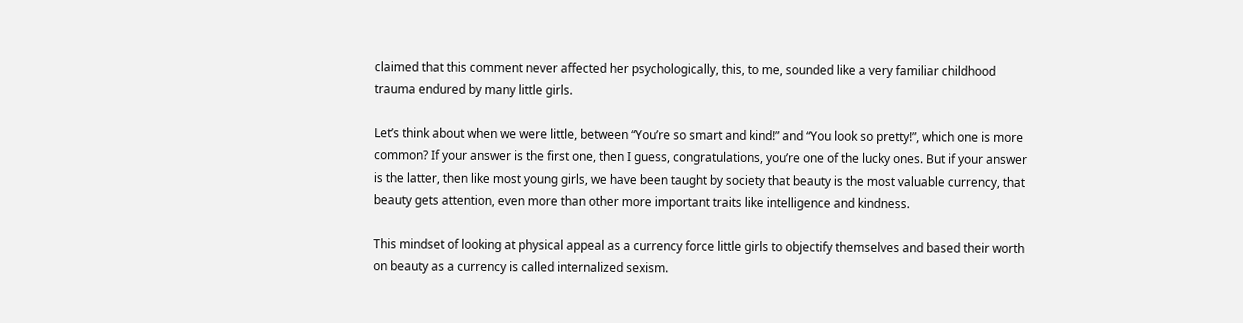claimed that this comment never affected her psychologically, this, to me, sounded like a very familiar childhood trauma endured by many little girls.

Let’s think about when we were little, between “You’re so smart and kind!” and “You look so pretty!”, which one is more common? If your answer is the first one, then I guess, congratulations, you’re one of the lucky ones. But if your answer is the latter, then like most young girls, we have been taught by society that beauty is the most valuable currency, that beauty gets attention, even more than other more important traits like intelligence and kindness.

This mindset of looking at physical appeal as a currency force little girls to objectify themselves and based their worth on beauty as a currency is called internalized sexism.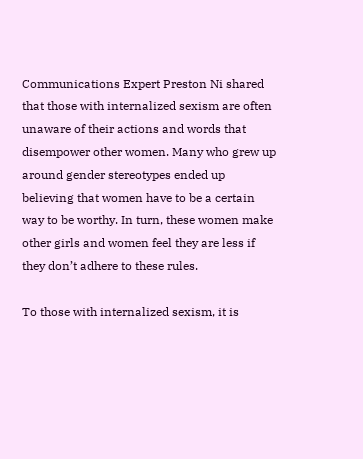Communications Expert Preston Ni shared that those with internalized sexism are often unaware of their actions and words that disempower other women. Many who grew up around gender stereotypes ended up believing that women have to be a certain way to be worthy. In turn, these women make other girls and women feel they are less if they don’t adhere to these rules.

To those with internalized sexism, it is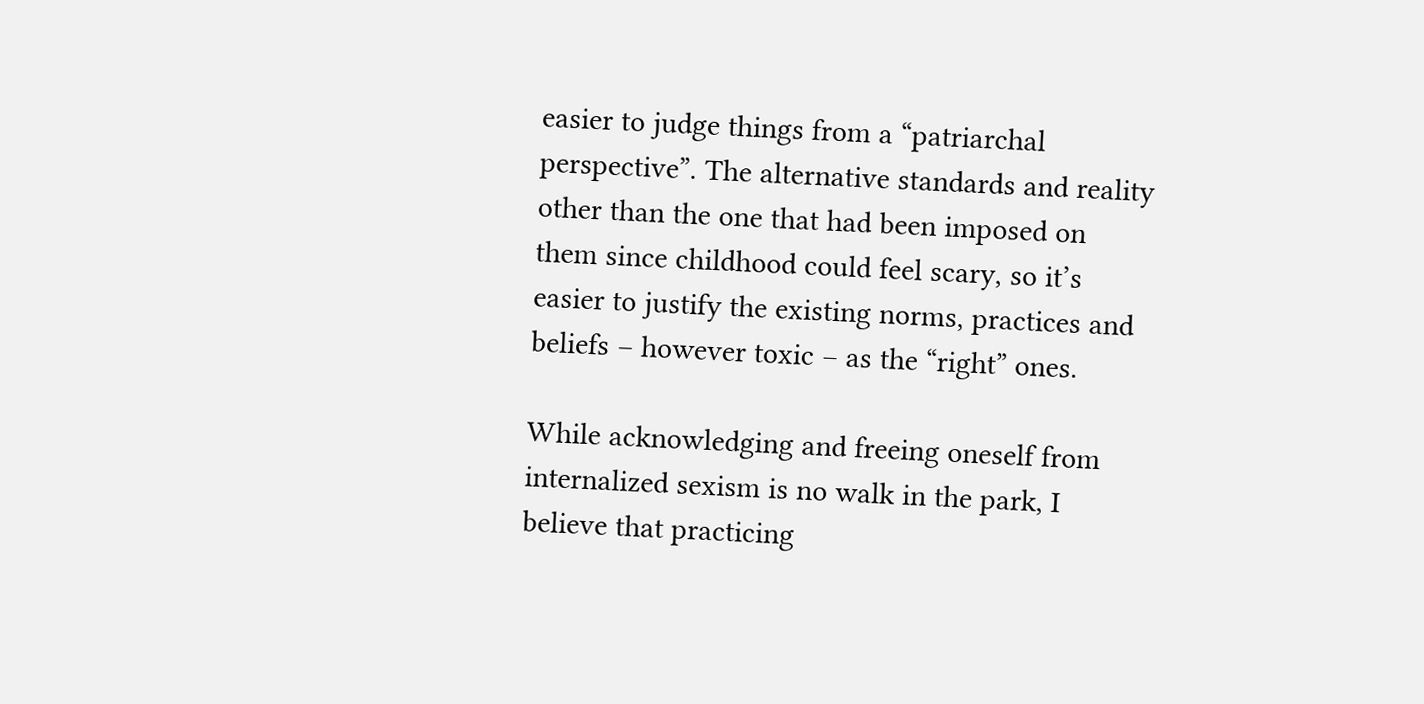easier to judge things from a “patriarchal perspective”. The alternative standards and reality other than the one that had been imposed on them since childhood could feel scary, so it’s easier to justify the existing norms, practices and beliefs – however toxic – as the “right” ones.

While acknowledging and freeing oneself from internalized sexism is no walk in the park, I believe that practicing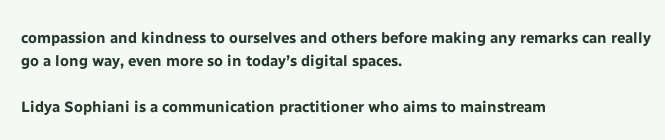compassion and kindness to ourselves and others before making any remarks can really go a long way, even more so in today’s digital spaces.

Lidya Sophiani is a communication practitioner who aims to mainstream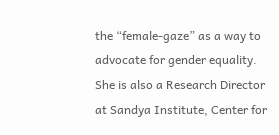the “female-gaze” as a way to advocate for gender equality. She is also a Research Director at Sandya Institute, Center for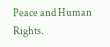Peace and Human Rights.